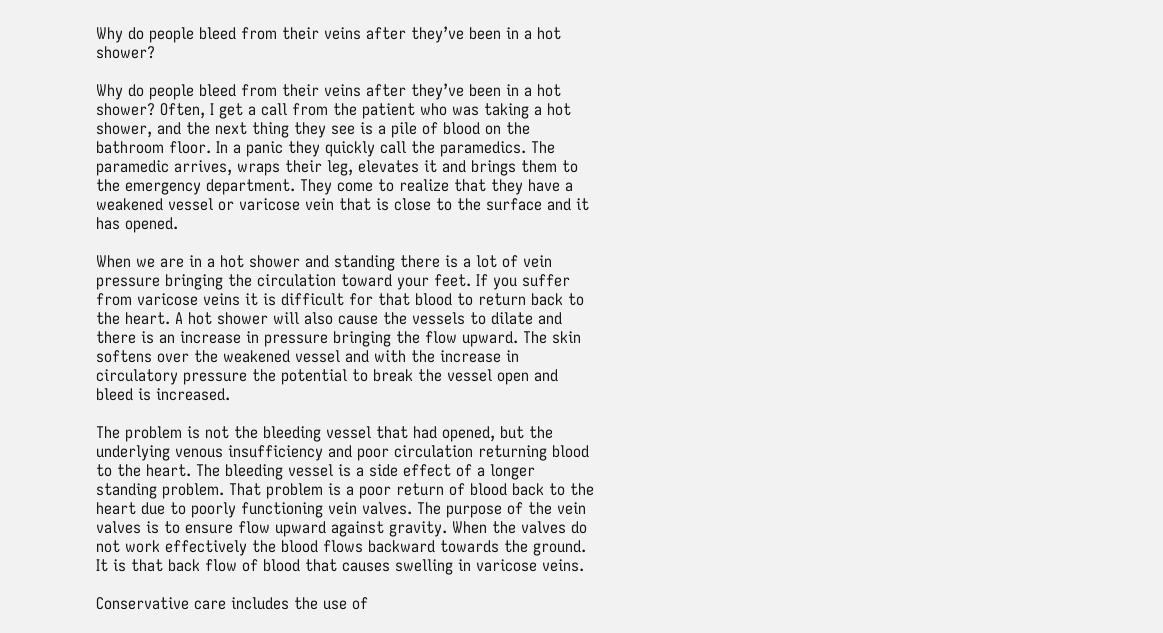Why do people bleed from their veins after they’ve been in a hot shower?

Why do people bleed from their veins after they’ve been in a hot shower? Often, I get a call from the patient who was taking a hot shower, and the next thing they see is a pile of blood on the bathroom floor. In a panic they quickly call the paramedics. The paramedic arrives, wraps their leg, elevates it and brings them to the emergency department. They come to realize that they have a weakened vessel or varicose vein that is close to the surface and it has opened.

When we are in a hot shower and standing there is a lot of vein pressure bringing the circulation toward your feet. If you suffer from varicose veins it is difficult for that blood to return back to the heart. A hot shower will also cause the vessels to dilate and there is an increase in pressure bringing the flow upward. The skin softens over the weakened vessel and with the increase in circulatory pressure the potential to break the vessel open and bleed is increased.

The problem is not the bleeding vessel that had opened, but the underlying venous insufficiency and poor circulation returning blood to the heart. The bleeding vessel is a side effect of a longer standing problem. That problem is a poor return of blood back to the heart due to poorly functioning vein valves. The purpose of the vein valves is to ensure flow upward against gravity. When the valves do not work effectively the blood flows backward towards the ground. It is that back flow of blood that causes swelling in varicose veins.

Conservative care includes the use of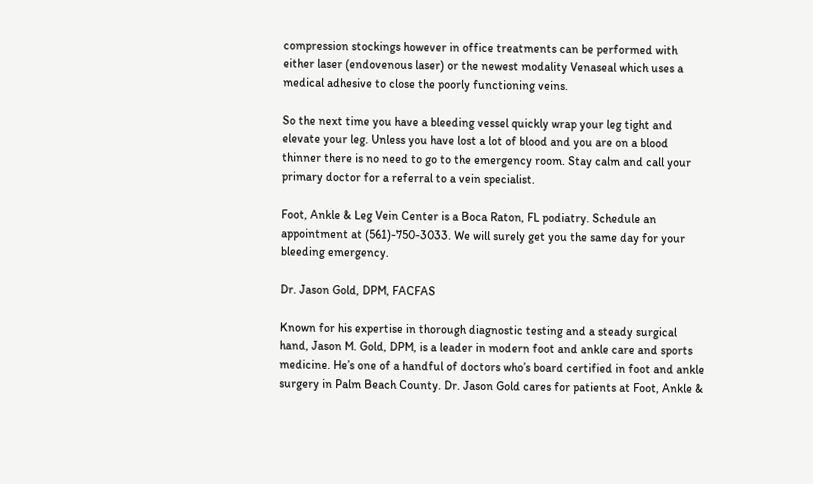compression stockings however in office treatments can be performed with either laser (endovenous laser) or the newest modality Venaseal which uses a medical adhesive to close the poorly functioning veins.

So the next time you have a bleeding vessel quickly wrap your leg tight and elevate your leg. Unless you have lost a lot of blood and you are on a blood thinner there is no need to go to the emergency room. Stay calm and call your primary doctor for a referral to a vein specialist.

Foot, Ankle & Leg Vein Center is a Boca Raton, FL podiatry. Schedule an appointment at (561)-750-3033. We will surely get you the same day for your bleeding emergency.

Dr. Jason Gold, DPM, FACFAS

Known for his expertise in thorough diagnostic testing and a steady surgical hand, Jason M. Gold, DPM, is a leader in modern foot and ankle care and sports medicine. He’s one of a handful of doctors who’s board certified in foot and ankle surgery in Palm Beach County. Dr. Jason Gold cares for patients at Foot, Ankle &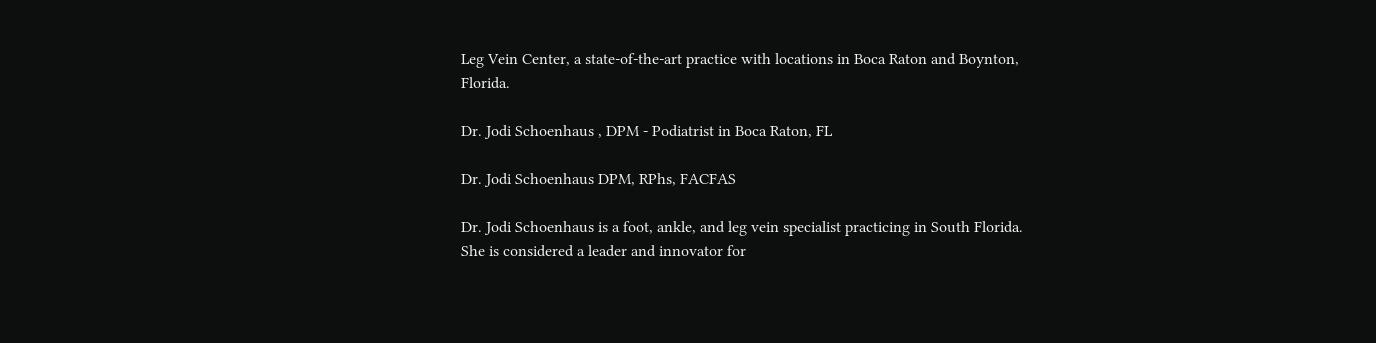Leg Vein Center, a state-of-the-art practice with locations in Boca Raton and Boynton, Florida.

Dr. Jodi Schoenhaus , DPM - Podiatrist in Boca Raton, FL

Dr. Jodi Schoenhaus DPM, RPhs, FACFAS

Dr. Jodi Schoenhaus is a foot, ankle, and leg vein specialist practicing in South Florida. She is considered a leader and innovator for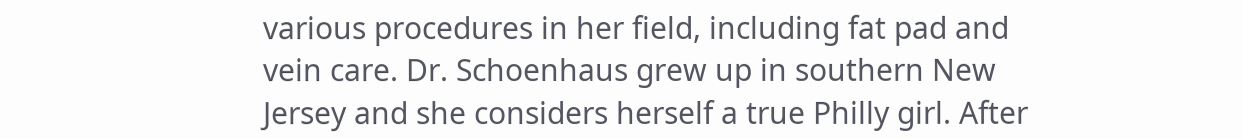various procedures in her field, including fat pad and vein care. Dr. Schoenhaus grew up in southern New Jersey and she considers herself a true Philly girl. After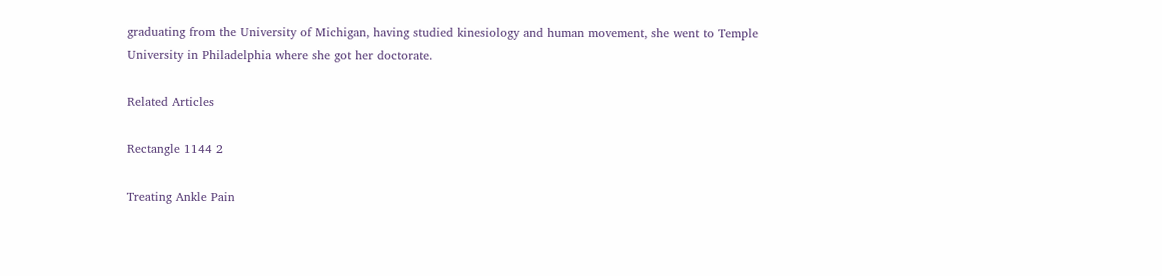graduating from the University of Michigan, having studied kinesiology and human movement, she went to Temple University in Philadelphia where she got her doctorate.

Related Articles

Rectangle 1144 2

Treating Ankle Pain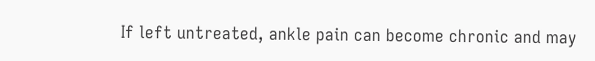If left untreated, ankle pain can become chronic and may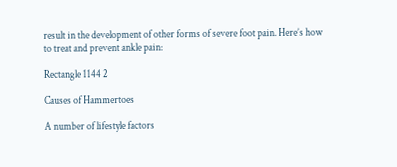result in the development of other forms of severe foot pain. Here’s how to treat and prevent ankle pain:

Rectangle 1144 2

Causes of Hammertoes

A number of lifestyle factors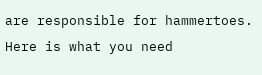are responsible for hammertoes. Here is what you need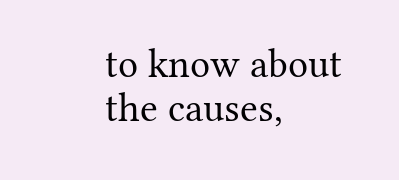to know about the causes,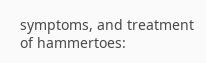symptoms, and treatment of hammertoes: